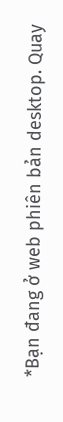*Bạn đang ở web phiên bản desktop. Quay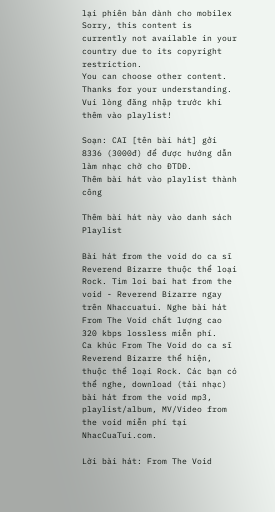lại phiên bản dành cho mobilex
Sorry, this content is currently not available in your country due to its copyright restriction.
You can choose other content. Thanks for your understanding.
Vui lòng đăng nhập trước khi thêm vào playlist!

Soạn: CAI [tên bài hát] gởi 8336 (3000đ) để được hướng dẫn làm nhạc chờ cho ĐTDĐ.
Thêm bài hát vào playlist thành công

Thêm bài hát này vào danh sách Playlist

Bài hát from the void do ca sĩ Reverend Bizarre thuộc thể loại Rock. Tìm loi bai hat from the void - Reverend Bizarre ngay trên Nhaccuatui. Nghe bài hát From The Void chất lượng cao 320 kbps lossless miễn phí.
Ca khúc From The Void do ca sĩ Reverend Bizarre thể hiện, thuộc thể loại Rock. Các bạn có thể nghe, download (tải nhạc) bài hát from the void mp3, playlist/album, MV/Video from the void miễn phí tại NhacCuaTui.com.

Lời bài hát: From The Void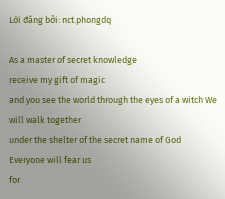Lời đăng bởi: nct.phongdq

As a master of secret knowledge
receive my gift of magic
and you see the world through the eyes of a witch We will walk together
under the shelter of the secret name of God
Everyone will fear us
for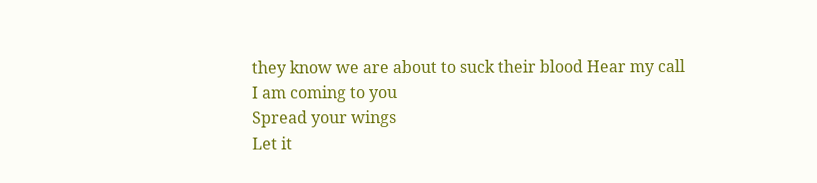they know we are about to suck their blood Hear my call
I am coming to you
Spread your wings
Let it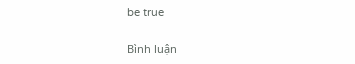be true

Bình luận